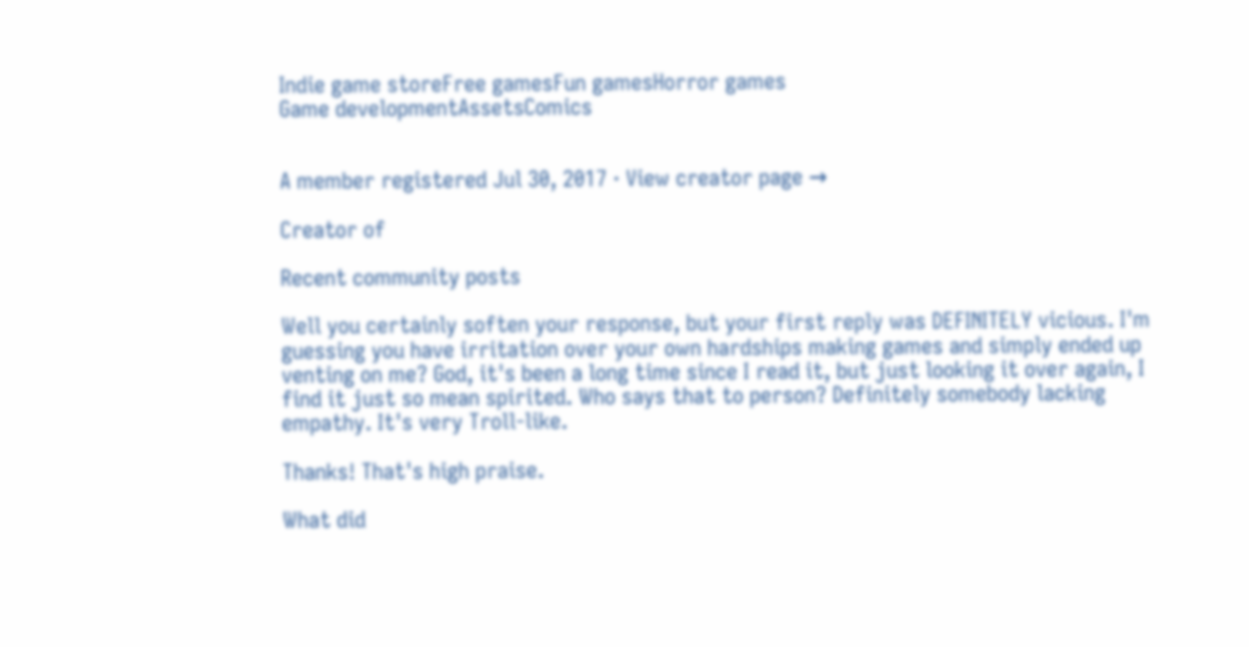Indie game storeFree gamesFun gamesHorror games
Game developmentAssetsComics


A member registered Jul 30, 2017 · View creator page →

Creator of

Recent community posts

Well you certainly soften your response, but your first reply was DEFINITELY vicious. I'm guessing you have irritation over your own hardships making games and simply ended up venting on me? God, it's been a long time since I read it, but just looking it over again, I find it just so mean spirited. Who says that to person? Definitely somebody lacking empathy. It's very Troll-like.

Thanks! That's high praise.

What did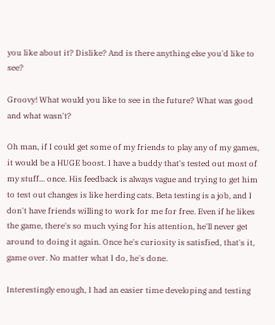you like about it? Dislike? And is there anything else you'd like to see?

Groovy! What would you like to see in the future? What was good and what wasn't?

Oh man, if I could get some of my friends to play any of my games, it would be a HUGE boost. I have a buddy that's tested out most of my stuff... once. His feedback is always vague and trying to get him to test out changes is like herding cats. Beta testing is a job, and I don't have friends willing to work for me for free. Even if he likes the game, there's so much vying for his attention, he'll never get around to doing it again. Once he's curiosity is satisfied, that's it, game over. No matter what I do, he's done.

Interestingly enough, I had an easier time developing and testing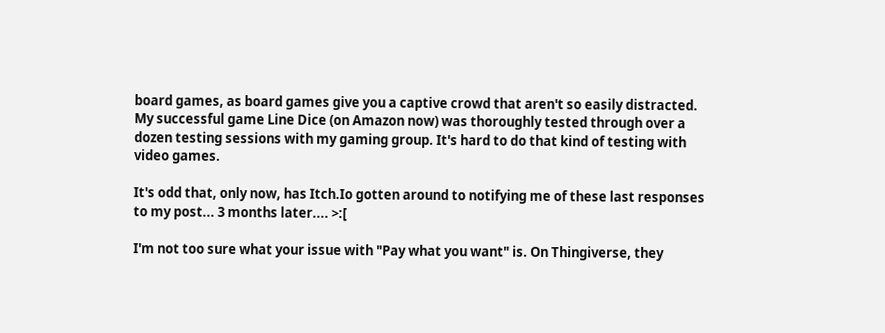board games, as board games give you a captive crowd that aren't so easily distracted. My successful game Line Dice (on Amazon now) was thoroughly tested through over a dozen testing sessions with my gaming group. It's hard to do that kind of testing with video games.

It's odd that, only now, has Itch.Io gotten around to notifying me of these last responses to my post... 3 months later.... >:[

I'm not too sure what your issue with "Pay what you want" is. On Thingiverse, they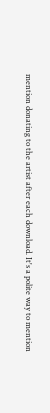mention donating to the artist after each download. It's a polite way to mention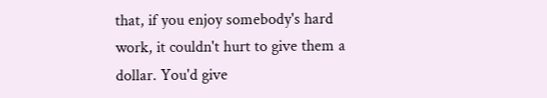that, if you enjoy somebody's hard work, it couldn't hurt to give them a dollar. You'd give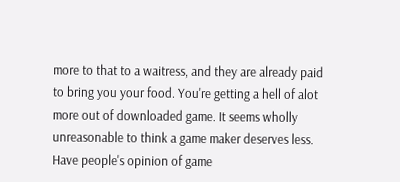more to that to a waitress, and they are already paid to bring you your food. You're getting a hell of alot more out of downloaded game. It seems wholly unreasonable to think a game maker deserves less. Have people's opinion of game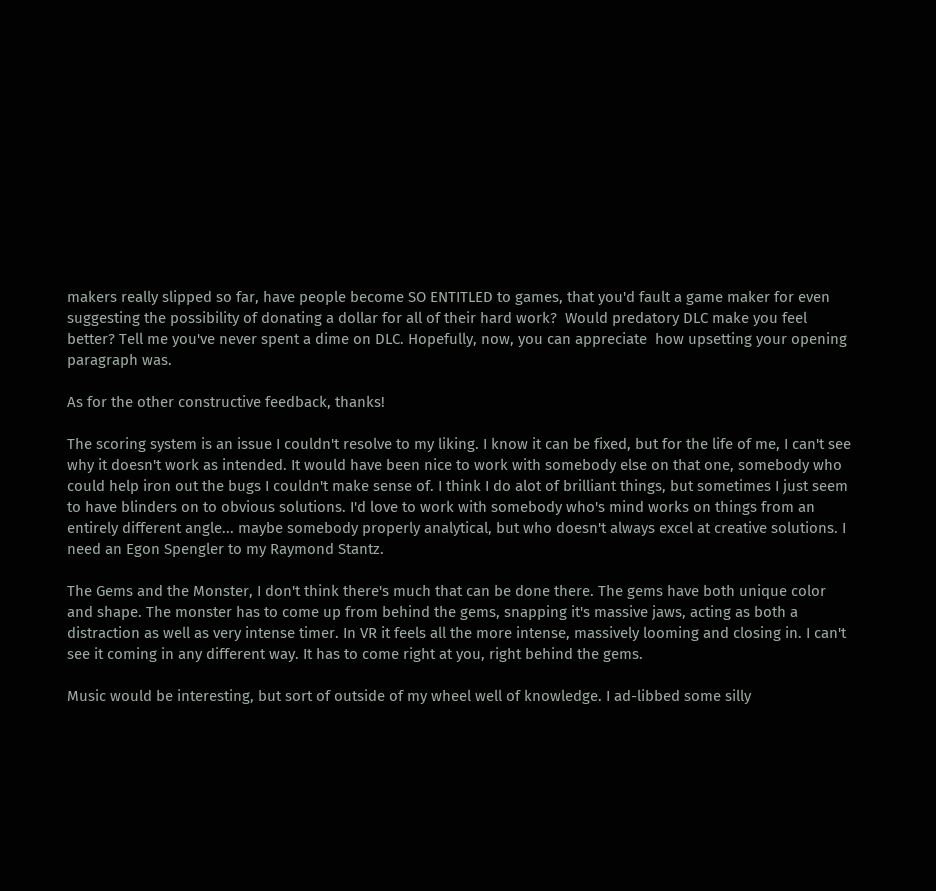makers really slipped so far, have people become SO ENTITLED to games, that you'd fault a game maker for even suggesting the possibility of donating a dollar for all of their hard work?  Would predatory DLC make you feel better? Tell me you've never spent a dime on DLC. Hopefully, now, you can appreciate  how upsetting your opening paragraph was.

As for the other constructive feedback, thanks!

The scoring system is an issue I couldn't resolve to my liking. I know it can be fixed, but for the life of me, I can't see why it doesn't work as intended. It would have been nice to work with somebody else on that one, somebody who could help iron out the bugs I couldn't make sense of. I think I do alot of brilliant things, but sometimes I just seem to have blinders on to obvious solutions. I'd love to work with somebody who's mind works on things from an entirely different angle... maybe somebody properly analytical, but who doesn't always excel at creative solutions. I need an Egon Spengler to my Raymond Stantz.

The Gems and the Monster, I don't think there's much that can be done there. The gems have both unique color and shape. The monster has to come up from behind the gems, snapping it's massive jaws, acting as both a distraction as well as very intense timer. In VR it feels all the more intense, massively looming and closing in. I can't see it coming in any different way. It has to come right at you, right behind the gems.

Music would be interesting, but sort of outside of my wheel well of knowledge. I ad-libbed some silly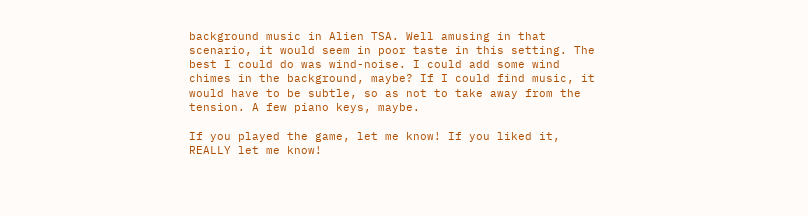background music in Alien TSA. Well amusing in that scenario, it would seem in poor taste in this setting. The best I could do was wind-noise. I could add some wind chimes in the background, maybe? If I could find music, it would have to be subtle, so as not to take away from the tension. A few piano keys, maybe.

If you played the game, let me know! If you liked it, REALLY let me know!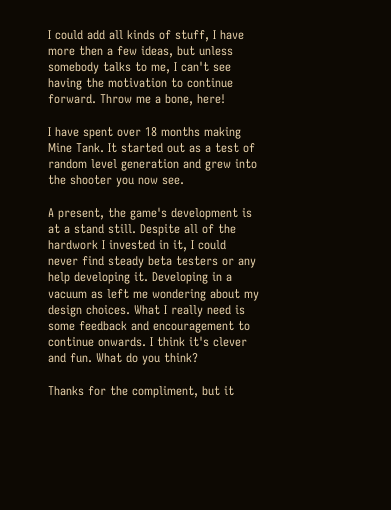I could add all kinds of stuff, I have more then a few ideas, but unless somebody talks to me, I can't see having the motivation to continue forward. Throw me a bone, here!

I have spent over 18 months making Mine Tank. It started out as a test of random level generation and grew into the shooter you now see.

A present, the game's development is at a stand still. Despite all of the hardwork I invested in it, I could never find steady beta testers or any help developing it. Developing in a vacuum as left me wondering about my design choices. What I really need is some feedback and encouragement to continue onwards. I think it's clever and fun. What do you think?

Thanks for the compliment, but it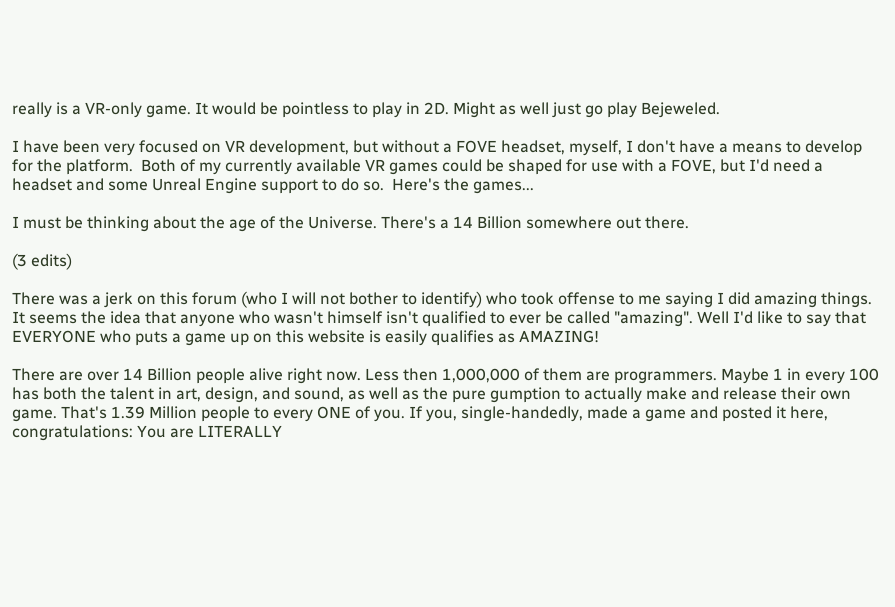really is a VR-only game. It would be pointless to play in 2D. Might as well just go play Bejeweled.

I have been very focused on VR development, but without a FOVE headset, myself, I don't have a means to develop for the platform.  Both of my currently available VR games could be shaped for use with a FOVE, but I'd need a headset and some Unreal Engine support to do so.  Here's the games...

I must be thinking about the age of the Universe. There's a 14 Billion somewhere out there.

(3 edits)

There was a jerk on this forum (who I will not bother to identify) who took offense to me saying I did amazing things. It seems the idea that anyone who wasn't himself isn't qualified to ever be called "amazing". Well I'd like to say that EVERYONE who puts a game up on this website is easily qualifies as AMAZING!

There are over 14 Billion people alive right now. Less then 1,000,000 of them are programmers. Maybe 1 in every 100 has both the talent in art, design, and sound, as well as the pure gumption to actually make and release their own game. That's 1.39 Million people to every ONE of you. If you, single-handedly, made a game and posted it here, congratulations: You are LITERALLY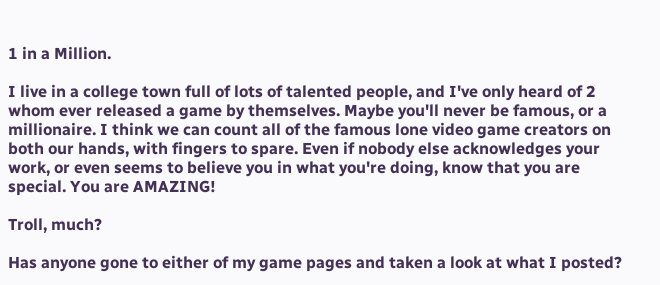1 in a Million.

I live in a college town full of lots of talented people, and I've only heard of 2 whom ever released a game by themselves. Maybe you'll never be famous, or a millionaire. I think we can count all of the famous lone video game creators on both our hands, with fingers to spare. Even if nobody else acknowledges your work, or even seems to believe you in what you're doing, know that you are special. You are AMAZING!

Troll, much?

Has anyone gone to either of my game pages and taken a look at what I posted?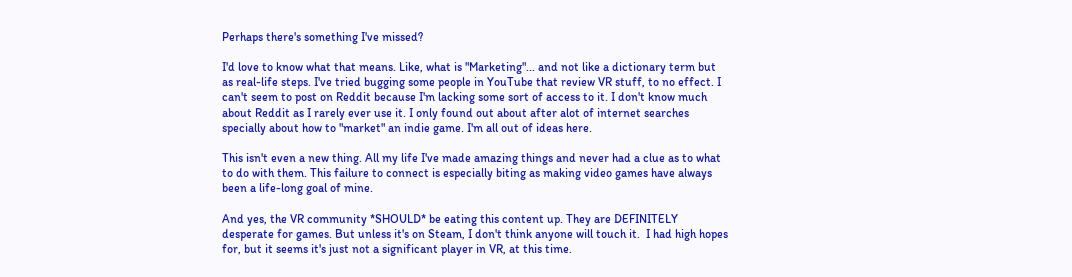Perhaps there's something I've missed?

I'd love to know what that means. Like, what is "Marketing"... and not like a dictionary term but as real-life steps. I've tried bugging some people in YouTube that review VR stuff, to no effect. I can't seem to post on Reddit because I'm lacking some sort of access to it. I don't know much about Reddit as I rarely ever use it. I only found out about after alot of internet searches specially about how to "market" an indie game. I'm all out of ideas here.

This isn't even a new thing. All my life I've made amazing things and never had a clue as to what to do with them. This failure to connect is especially biting as making video games have always been a life-long goal of mine.

And yes, the VR community *SHOULD* be eating this content up. They are DEFINITELY desperate for games. But unless it's on Steam, I don't think anyone will touch it.  I had high hopes for, but it seems it's just not a significant player in VR, at this time.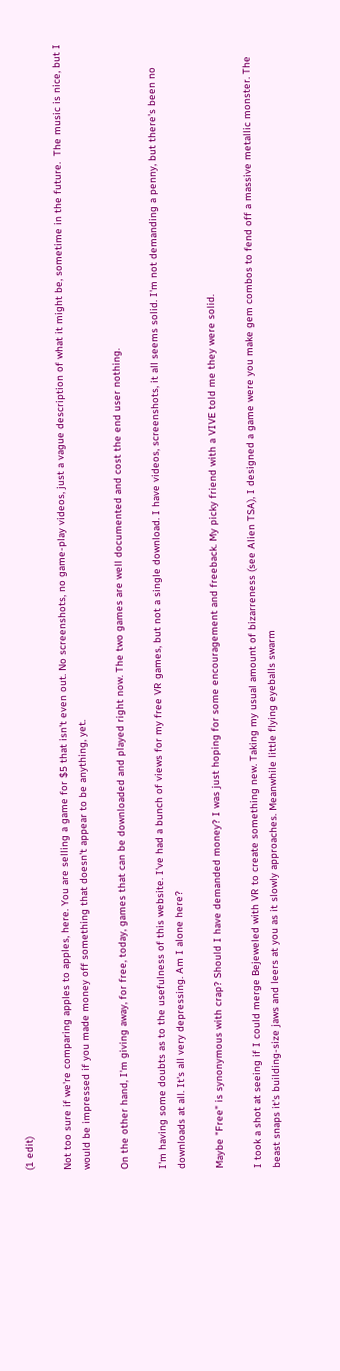(1 edit)

Not too sure if we're comparing apples to apples, here. You are selling a game for $5 that isn't even out. No screenshots, no game-play videos, just a vague description of what it might be, sometime in the future.  The music is nice, but I would be impressed if you made money off something that doesn't appear to be anything, yet.

On the other hand, I'm giving away, for free, today, games that can be downloaded and played right now. The two games are well documented and cost the end user nothing.

I'm having some doubts as to the usefulness of this website. I've had a bunch of views for my free VR games, but not a single download. I have videos, screenshots, it all seems solid. I'm not demanding a penny, but there's been no downloads at all. It's all very depressing. Am I alone here?

Maybe "Free" is synonymous with crap? Should I have demanded money? I was just hoping for some encouragement and freeback. My picky friend with a VIVE told me they were solid.

I took a shot at seeing if I could merge Bejeweled with VR to create something new. Taking my usual amount of bizarreness (see Alien TSA), I designed a game were you make gem combos to fend off a massive metallic monster. The beast snaps it's building-size jaws and leers at you as it slowly approaches. Meanwhile little flying eyeballs swarm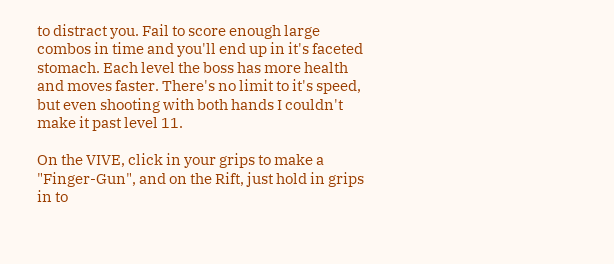to distract you. Fail to score enough large combos in time and you'll end up in it's faceted stomach. Each level the boss has more health and moves faster. There's no limit to it's speed, but even shooting with both hands I couldn't make it past level 11.

On the VIVE, click in your grips to make a "Finger-Gun", and on the Rift, just hold in grips in to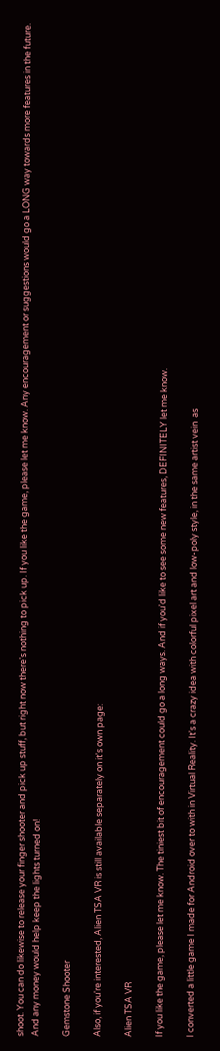shoot. You can do likewise to release your finger shooter and pick up stuff, but right now there's nothing to pick up. If you like the game, please let me know. Any encouragement or suggestions would go a LONG way towards more features in the future. And any money would help keep the lights turned on!

Gemstone Shooter

Also, if you're interested, Alien TSA VR is still available separately on it's own page:

Alien TSA VR

If you like the game, please let me know. The tiniest bit of encouragement could go a long ways. And if you'd like to see some new features, DEFINITELY let me know.

I converted a little game I made for Android over to with in Virtual Reality. It's a crazy idea with colorful pixel art and low-poly style, in the same artist vein  as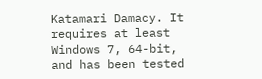Katamari Damacy. It requires at least Windows 7, 64-bit, and has been tested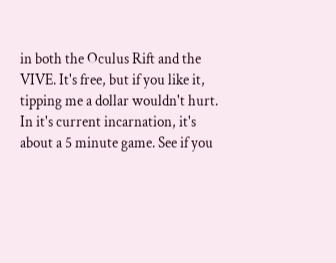in both the Oculus Rift and the VIVE. It's free, but if you like it, tipping me a dollar wouldn't hurt. In it's current incarnation, it's about a 5 minute game. See if you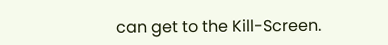can get to the Kill-Screen.